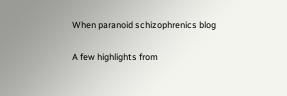When paranoid schizophrenics blog

A few highlights from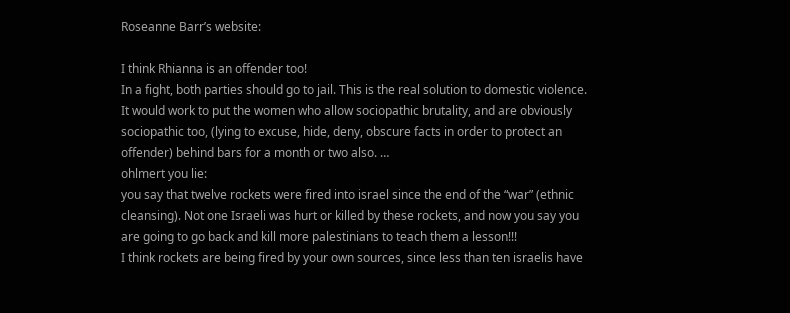Roseanne Barr’s website:

I think Rhianna is an offender too!
In a fight, both parties should go to jail. This is the real solution to domestic violence. It would work to put the women who allow sociopathic brutality, and are obviously sociopathic too, (lying to excuse, hide, deny, obscure facts in order to protect an offender) behind bars for a month or two also. …
ohlmert you lie:
you say that twelve rockets were fired into israel since the end of the “war” (ethnic cleansing). Not one Israeli was hurt or killed by these rockets, and now you say you are going to go back and kill more palestinians to teach them a lesson!!!
I think rockets are being fired by your own sources, since less than ten israelis have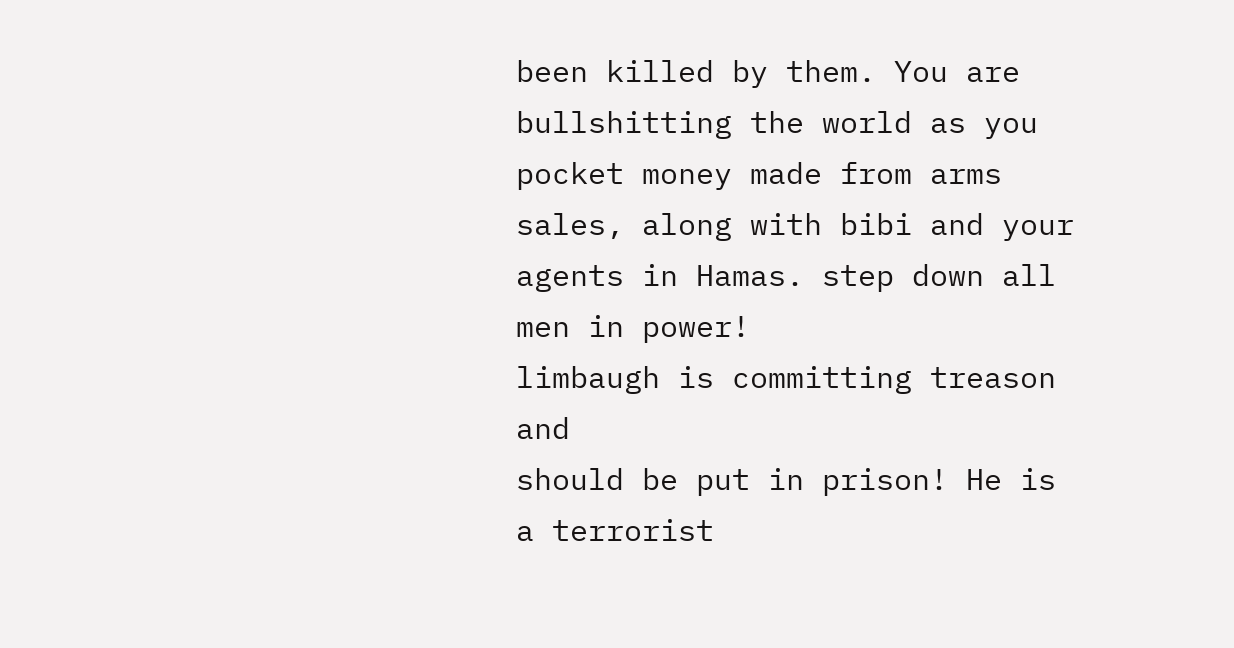been killed by them. You are bullshitting the world as you pocket money made from arms sales, along with bibi and your agents in Hamas. step down all men in power!
limbaugh is committing treason and
should be put in prison! He is a terrorist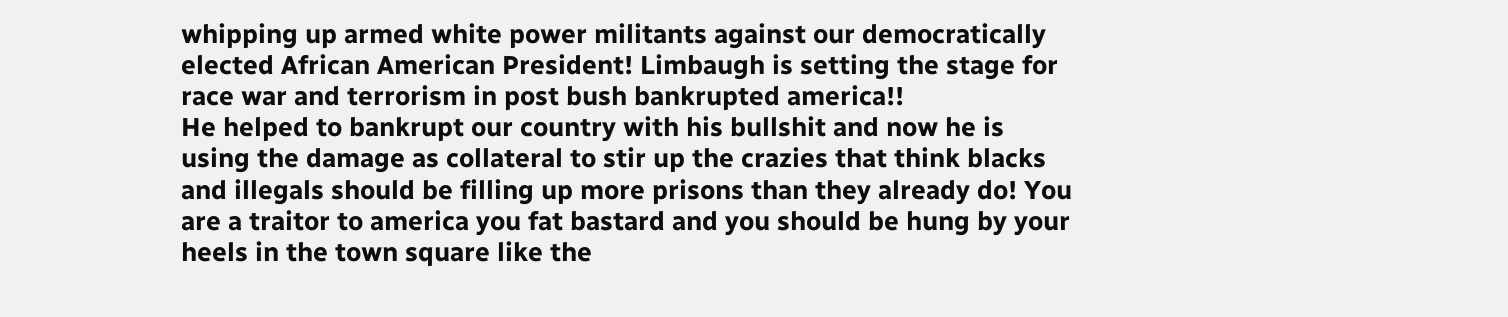whipping up armed white power militants against our democratically elected African American President! Limbaugh is setting the stage for race war and terrorism in post bush bankrupted america!!
He helped to bankrupt our country with his bullshit and now he is using the damage as collateral to stir up the crazies that think blacks and illegals should be filling up more prisons than they already do! You are a traitor to america you fat bastard and you should be hung by your heels in the town square like the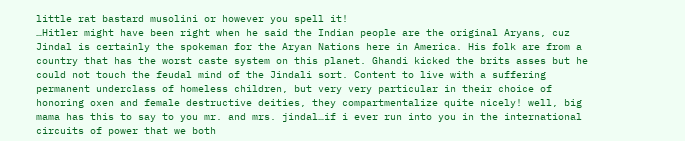little rat bastard musolini or however you spell it!
…Hitler might have been right when he said the Indian people are the original Aryans, cuz Jindal is certainly the spokeman for the Aryan Nations here in America. His folk are from a country that has the worst caste system on this planet. Ghandi kicked the brits asses but he could not touch the feudal mind of the Jindali sort. Content to live with a suffering permanent underclass of homeless children, but very very particular in their choice of honoring oxen and female destructive deities, they compartmentalize quite nicely! well, big mama has this to say to you mr. and mrs. jindal…if i ever run into you in the international circuits of power that we both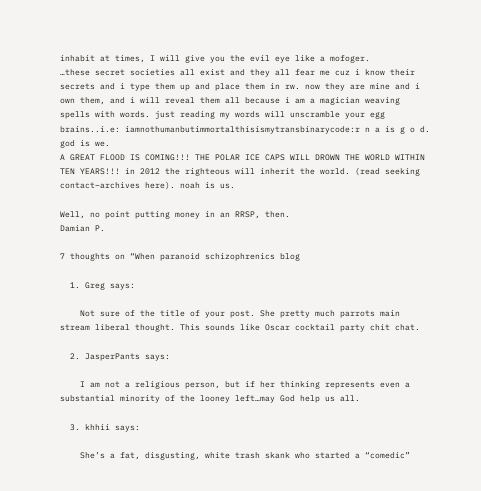inhabit at times, I will give you the evil eye like a mofoger.
…these secret societies all exist and they all fear me cuz i know their secrets and i type them up and place them in rw. now they are mine and i own them, and i will reveal them all because i am a magician weaving spells with words. just reading my words will unscramble your egg brains..i.e: iamnothumanbutimmortalthisismytransbinarycode:r n a is g o d. god is we.
A GREAT FLOOD IS COMING!!! THE POLAR ICE CAPS WILL DROWN THE WORLD WITHIN TEN YEARS!!! in 2012 the righteous will inherit the world. (read seeking contact–archives here). noah is us.

Well, no point putting money in an RRSP, then.
Damian P.

7 thoughts on “When paranoid schizophrenics blog

  1. Greg says:

    Not sure of the title of your post. She pretty much parrots main stream liberal thought. This sounds like Oscar cocktail party chit chat.

  2. JasperPants says:

    I am not a religious person, but if her thinking represents even a substantial minority of the looney left…may God help us all.

  3. khhii says:

    She’s a fat, disgusting, white trash skank who started a “comedic”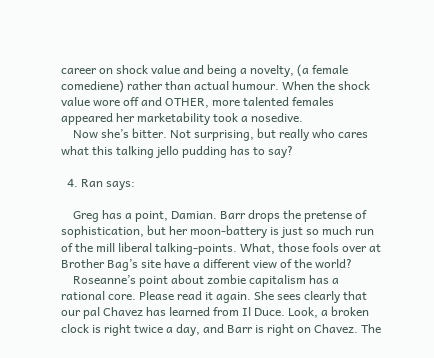career on shock value and being a novelty, (a female comediene) rather than actual humour. When the shock value wore off and OTHER, more talented females appeared her marketability took a nosedive.
    Now she’s bitter. Not surprising, but really who cares what this talking jello pudding has to say?

  4. Ran says:

    Greg has a point, Damian. Barr drops the pretense of sophistication, but her moon-battery is just so much run of the mill liberal talking-points. What, those fools over at Brother Bag’s site have a different view of the world?
    Roseanne’s point about zombie capitalism has a rational core. Please read it again. She sees clearly that our pal Chavez has learned from Il Duce. Look, a broken clock is right twice a day, and Barr is right on Chavez. The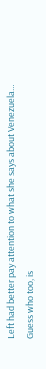Left had better pay attention to what she says about Venezuela… Guess who too, is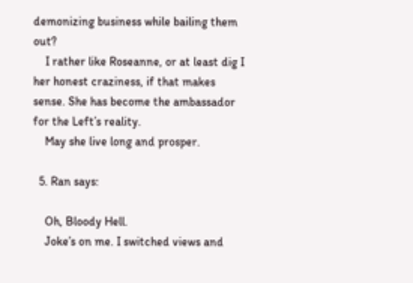demonizing business while bailing them out?
    I rather like Roseanne, or at least dig I her honest craziness, if that makes sense. She has become the ambassador for the Left’s reality.
    May she live long and prosper.

  5. Ran says:

    Oh, Bloody Hell.
    Joke’s on me. I switched views and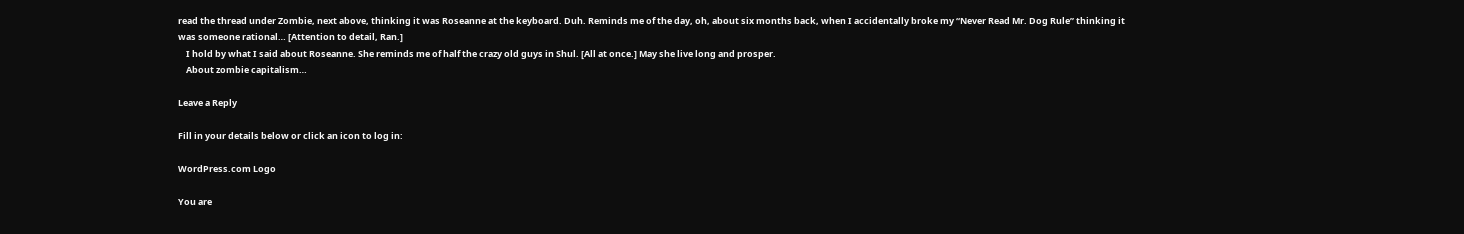read the thread under Zombie, next above, thinking it was Roseanne at the keyboard. Duh. Reminds me of the day, oh, about six months back, when I accidentally broke my “Never Read Mr. Dog Rule” thinking it was someone rational… [Attention to detail, Ran.]
    I hold by what I said about Roseanne. She reminds me of half the crazy old guys in Shul. [All at once.] May she live long and prosper.
    About zombie capitalism…

Leave a Reply

Fill in your details below or click an icon to log in:

WordPress.com Logo

You are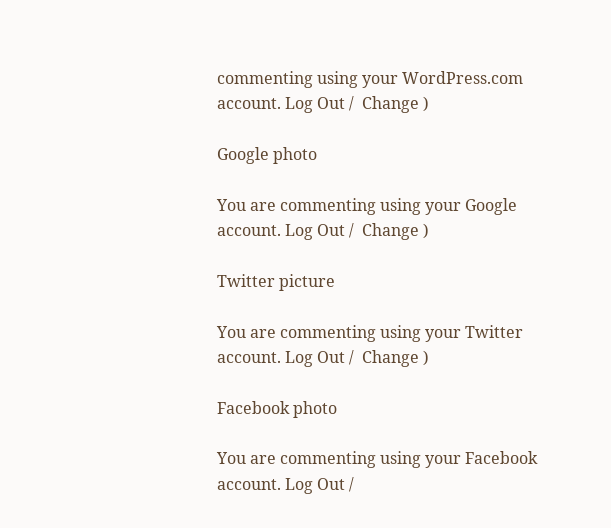commenting using your WordPress.com account. Log Out /  Change )

Google photo

You are commenting using your Google account. Log Out /  Change )

Twitter picture

You are commenting using your Twitter account. Log Out /  Change )

Facebook photo

You are commenting using your Facebook account. Log Out /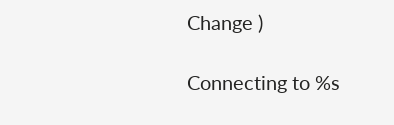Change )

Connecting to %s